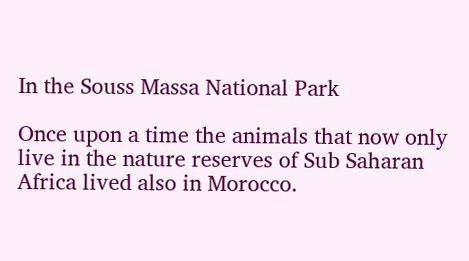In the Souss Massa National Park

Once upon a time the animals that now only live in the nature reserves of Sub Saharan Africa lived also in Morocco.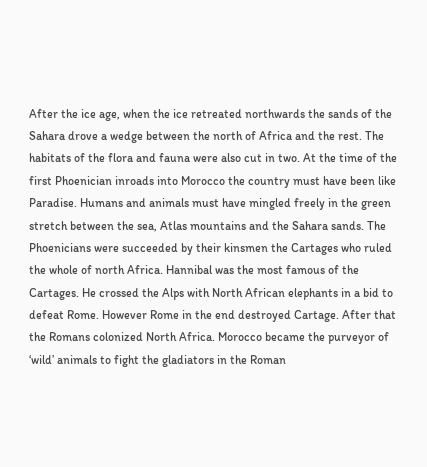After the ice age, when the ice retreated northwards the sands of the Sahara drove a wedge between the north of Africa and the rest. The habitats of the flora and fauna were also cut in two. At the time of the first Phoenician inroads into Morocco the country must have been like Paradise. Humans and animals must have mingled freely in the green stretch between the sea, Atlas mountains and the Sahara sands. The Phoenicians were succeeded by their kinsmen the Cartages who ruled the whole of north Africa. Hannibal was the most famous of the Cartages. He crossed the Alps with North African elephants in a bid to defeat Rome. However Rome in the end destroyed Cartage. After that the Romans colonized North Africa. Morocco became the purveyor of ‘wild’ animals to fight the gladiators in the Roman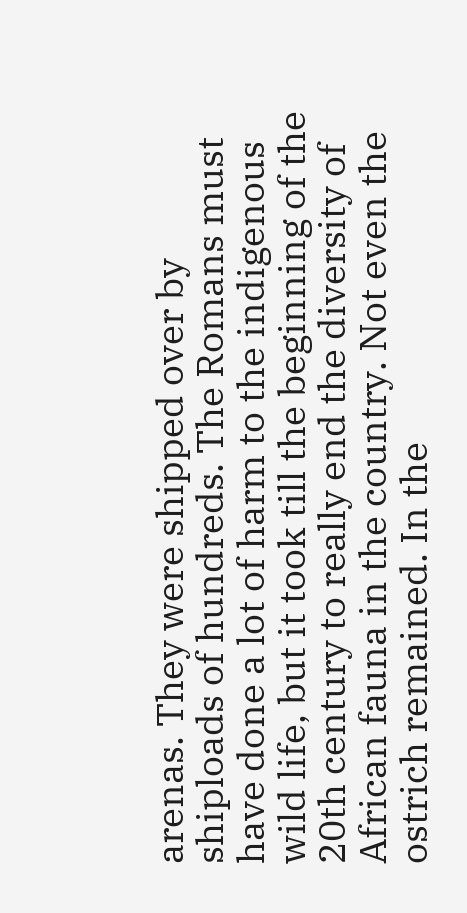arenas. They were shipped over by shiploads of hundreds. The Romans must have done a lot of harm to the indigenous wild life, but it took till the beginning of the 20th century to really end the diversity of African fauna in the country. Not even the ostrich remained. In the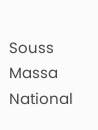Souss Massa National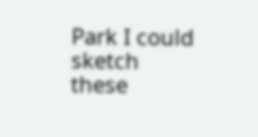Park I could sketch these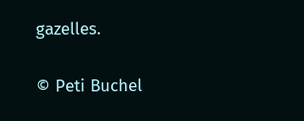gazelles.

© Peti Buchel